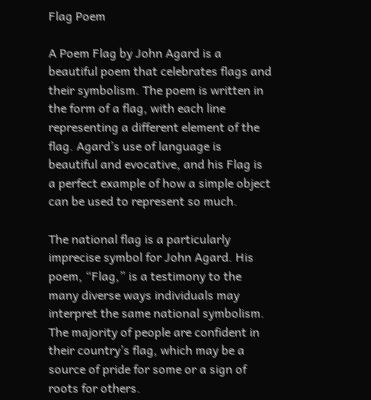Flag Poem

A Poem Flag by John Agard is a beautiful poem that celebrates flags and their symbolism. The poem is written in the form of a flag, with each line representing a different element of the flag. Agard’s use of language is beautiful and evocative, and his Flag is a perfect example of how a simple object can be used to represent so much.

The national flag is a particularly imprecise symbol for John Agard. His poem, “Flag,” is a testimony to the many diverse ways individuals may interpret the same national symbolism. The majority of people are confident in their country’s flag, which may be a source of pride for some or a sign of roots for others.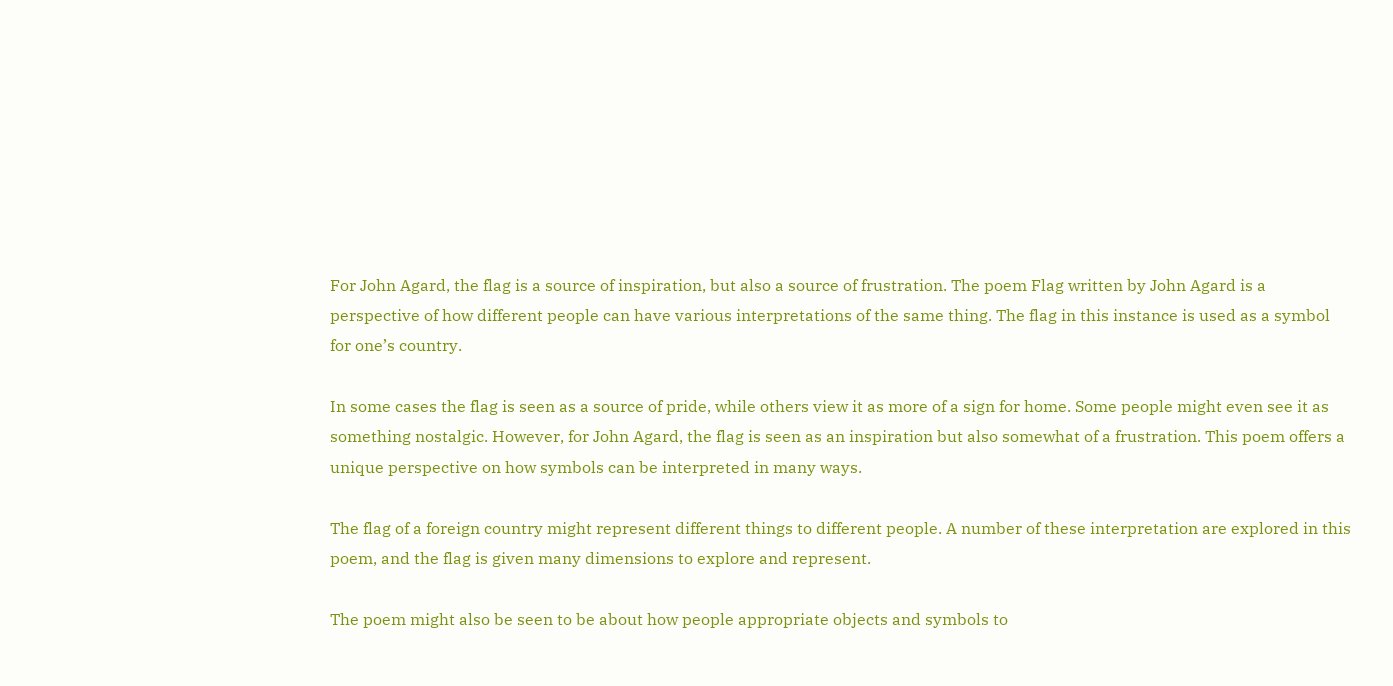For John Agard, the flag is a source of inspiration, but also a source of frustration. The poem Flag written by John Agard is a perspective of how different people can have various interpretations of the same thing. The flag in this instance is used as a symbol for one’s country.

In some cases the flag is seen as a source of pride, while others view it as more of a sign for home. Some people might even see it as something nostalgic. However, for John Agard, the flag is seen as an inspiration but also somewhat of a frustration. This poem offers a unique perspective on how symbols can be interpreted in many ways.

The flag of a foreign country might represent different things to different people. A number of these interpretation are explored in this poem, and the flag is given many dimensions to explore and represent.

The poem might also be seen to be about how people appropriate objects and symbols to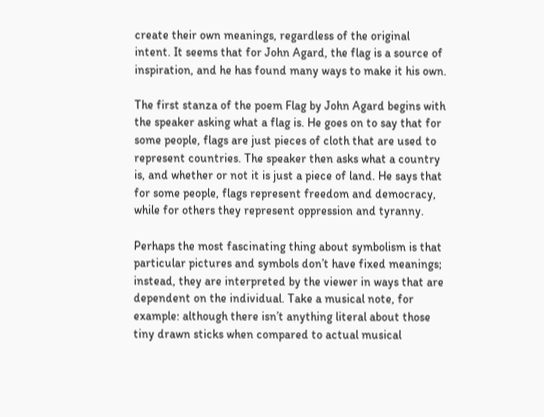create their own meanings, regardless of the original intent. It seems that for John Agard, the flag is a source of inspiration, and he has found many ways to make it his own.

The first stanza of the poem Flag by John Agard begins with the speaker asking what a flag is. He goes on to say that for some people, flags are just pieces of cloth that are used to represent countries. The speaker then asks what a country is, and whether or not it is just a piece of land. He says that for some people, flags represent freedom and democracy, while for others they represent oppression and tyranny.

Perhaps the most fascinating thing about symbolism is that particular pictures and symbols don’t have fixed meanings; instead, they are interpreted by the viewer in ways that are dependent on the individual. Take a musical note, for example: although there isn’t anything literal about those tiny drawn sticks when compared to actual musical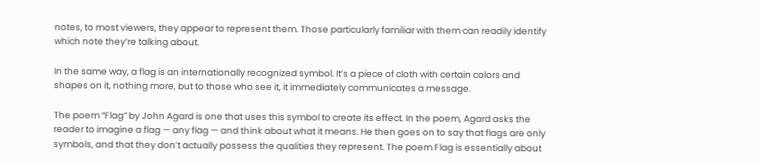notes, to most viewers, they appear to represent them. Those particularly familiar with them can readily identify which note they’re talking about.

In the same way, a flag is an internationally recognized symbol. It’s a piece of cloth with certain colors and shapes on it, nothing more, but to those who see it, it immediately communicates a message.

The poem “Flag” by John Agard is one that uses this symbol to create its effect. In the poem, Agard asks the reader to imagine a flag — any flag — and think about what it means. He then goes on to say that flags are only symbols, and that they don’t actually possess the qualities they represent. The poem Flag is essentially about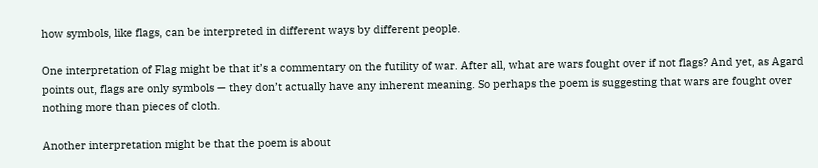how symbols, like flags, can be interpreted in different ways by different people.

One interpretation of Flag might be that it’s a commentary on the futility of war. After all, what are wars fought over if not flags? And yet, as Agard points out, flags are only symbols — they don’t actually have any inherent meaning. So perhaps the poem is suggesting that wars are fought over nothing more than pieces of cloth.

Another interpretation might be that the poem is about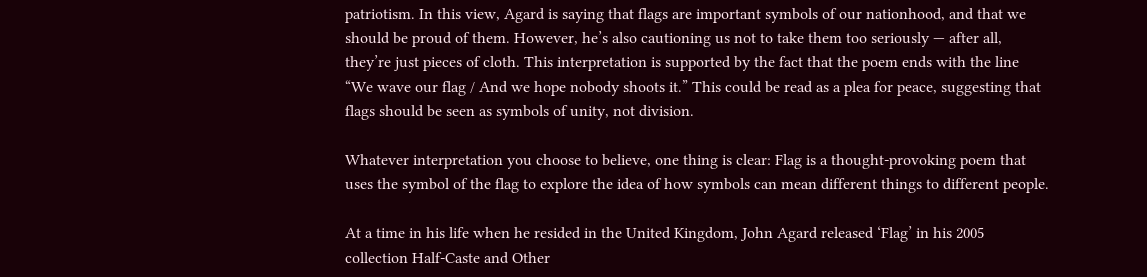patriotism. In this view, Agard is saying that flags are important symbols of our nationhood, and that we should be proud of them. However, he’s also cautioning us not to take them too seriously — after all, they’re just pieces of cloth. This interpretation is supported by the fact that the poem ends with the line “We wave our flag / And we hope nobody shoots it.” This could be read as a plea for peace, suggesting that flags should be seen as symbols of unity, not division.

Whatever interpretation you choose to believe, one thing is clear: Flag is a thought-provoking poem that uses the symbol of the flag to explore the idea of how symbols can mean different things to different people.

At a time in his life when he resided in the United Kingdom, John Agard released ‘Flag’ in his 2005 collection Half-Caste and Other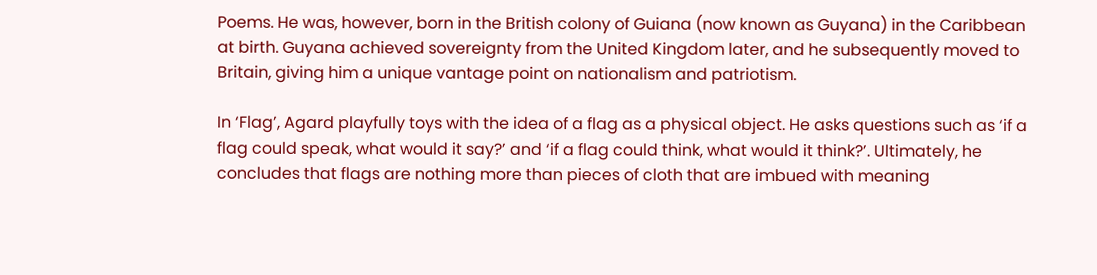Poems. He was, however, born in the British colony of Guiana (now known as Guyana) in the Caribbean at birth. Guyana achieved sovereignty from the United Kingdom later, and he subsequently moved to Britain, giving him a unique vantage point on nationalism and patriotism.

In ‘Flag’, Agard playfully toys with the idea of a flag as a physical object. He asks questions such as ‘if a flag could speak, what would it say?’ and ‘if a flag could think, what would it think?’. Ultimately, he concludes that flags are nothing more than pieces of cloth that are imbued with meaning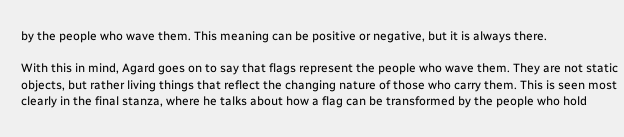by the people who wave them. This meaning can be positive or negative, but it is always there.

With this in mind, Agard goes on to say that flags represent the people who wave them. They are not static objects, but rather living things that reflect the changing nature of those who carry them. This is seen most clearly in the final stanza, where he talks about how a flag can be transformed by the people who hold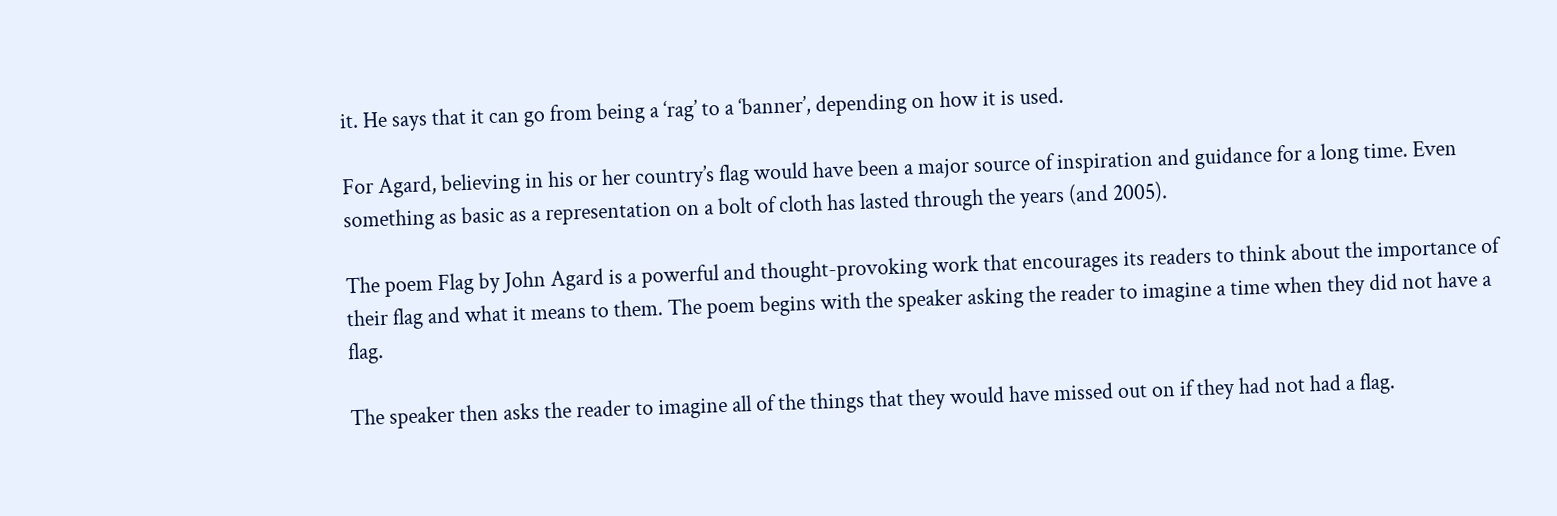it. He says that it can go from being a ‘rag’ to a ‘banner’, depending on how it is used.

For Agard, believing in his or her country’s flag would have been a major source of inspiration and guidance for a long time. Even something as basic as a representation on a bolt of cloth has lasted through the years (and 2005).

The poem Flag by John Agard is a powerful and thought-provoking work that encourages its readers to think about the importance of their flag and what it means to them. The poem begins with the speaker asking the reader to imagine a time when they did not have a flag.

The speaker then asks the reader to imagine all of the things that they would have missed out on if they had not had a flag.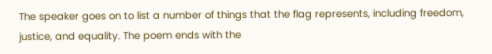The speaker goes on to list a number of things that the flag represents, including freedom, justice, and equality. The poem ends with the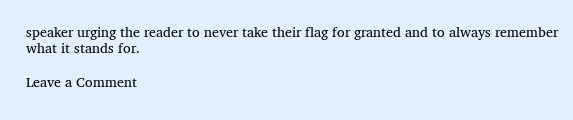speaker urging the reader to never take their flag for granted and to always remember what it stands for.

Leave a Comment